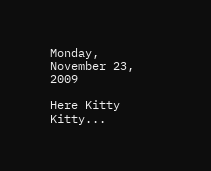Monday, November 23, 2009

Here Kitty Kitty...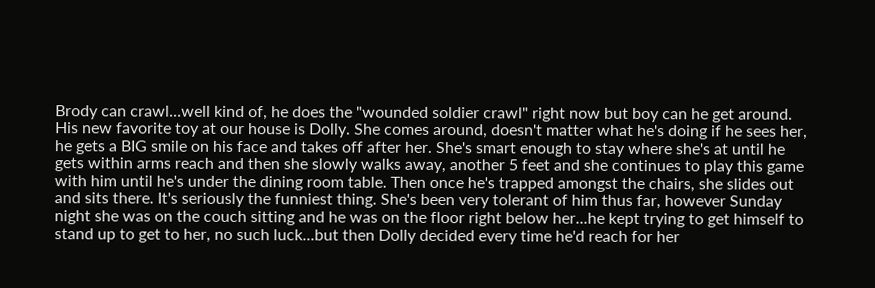Brody can crawl...well kind of, he does the "wounded soldier crawl" right now but boy can he get around. His new favorite toy at our house is Dolly. She comes around, doesn't matter what he's doing if he sees her, he gets a BIG smile on his face and takes off after her. She's smart enough to stay where she's at until he gets within arms reach and then she slowly walks away, another 5 feet and she continues to play this game with him until he's under the dining room table. Then once he's trapped amongst the chairs, she slides out and sits there. It's seriously the funniest thing. She's been very tolerant of him thus far, however Sunday night she was on the couch sitting and he was on the floor right below her...he kept trying to get himself to stand up to get to her, no such luck...but then Dolly decided every time he'd reach for her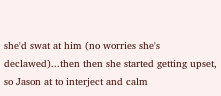she'd swat at him (no worries she's declawed)...then then she started getting upset, so Jason at to interject and calm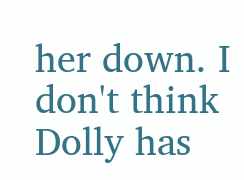her down. I don't think Dolly has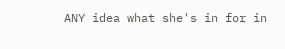ANY idea what she's in for in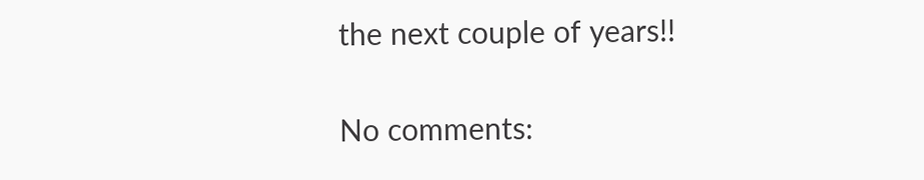the next couple of years!!

No comments: